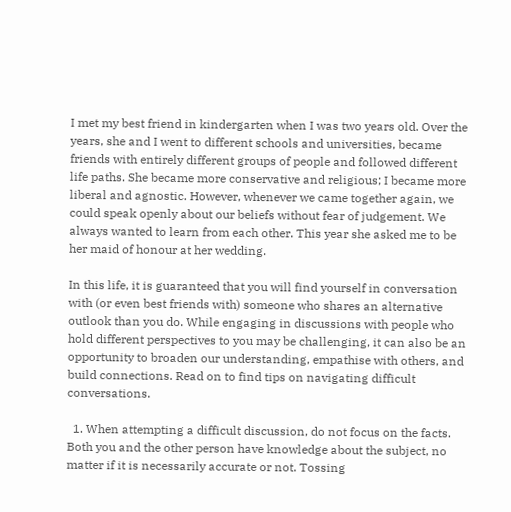I met my best friend in kindergarten when I was two years old. Over the years, she and I went to different schools and universities, became friends with entirely different groups of people and followed different life paths. She became more conservative and religious; I became more liberal and agnostic. However, whenever we came together again, we could speak openly about our beliefs without fear of judgement. We always wanted to learn from each other. This year she asked me to be her maid of honour at her wedding.

In this life, it is guaranteed that you will find yourself in conversation with (or even best friends with) someone who shares an alternative outlook than you do. While engaging in discussions with people who hold different perspectives to you may be challenging, it can also be an opportunity to broaden our understanding, empathise with others, and build connections. Read on to find tips on navigating difficult conversations.

  1. When attempting a difficult discussion, do not focus on the facts. Both you and the other person have knowledge about the subject, no matter if it is necessarily accurate or not. Tossing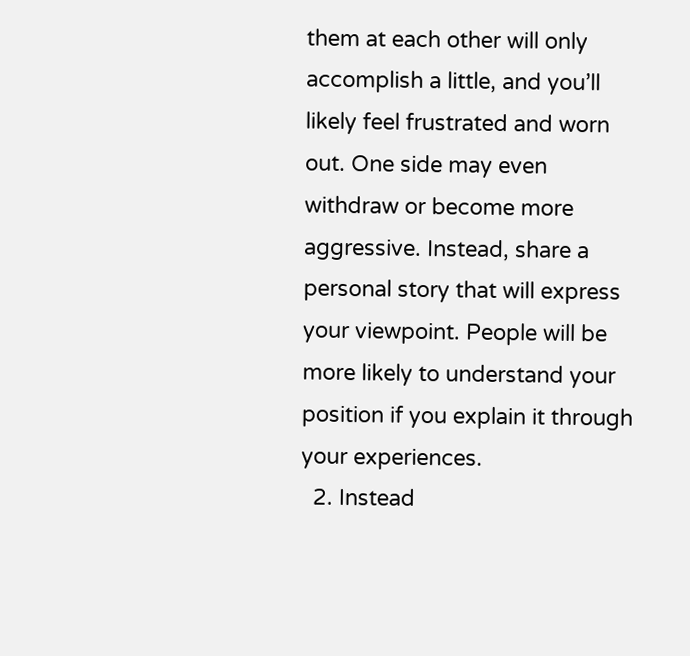them at each other will only accomplish a little, and you’ll likely feel frustrated and worn out. One side may even withdraw or become more aggressive. Instead, share a personal story that will express your viewpoint. People will be more likely to understand your position if you explain it through your experiences.
  2. Instead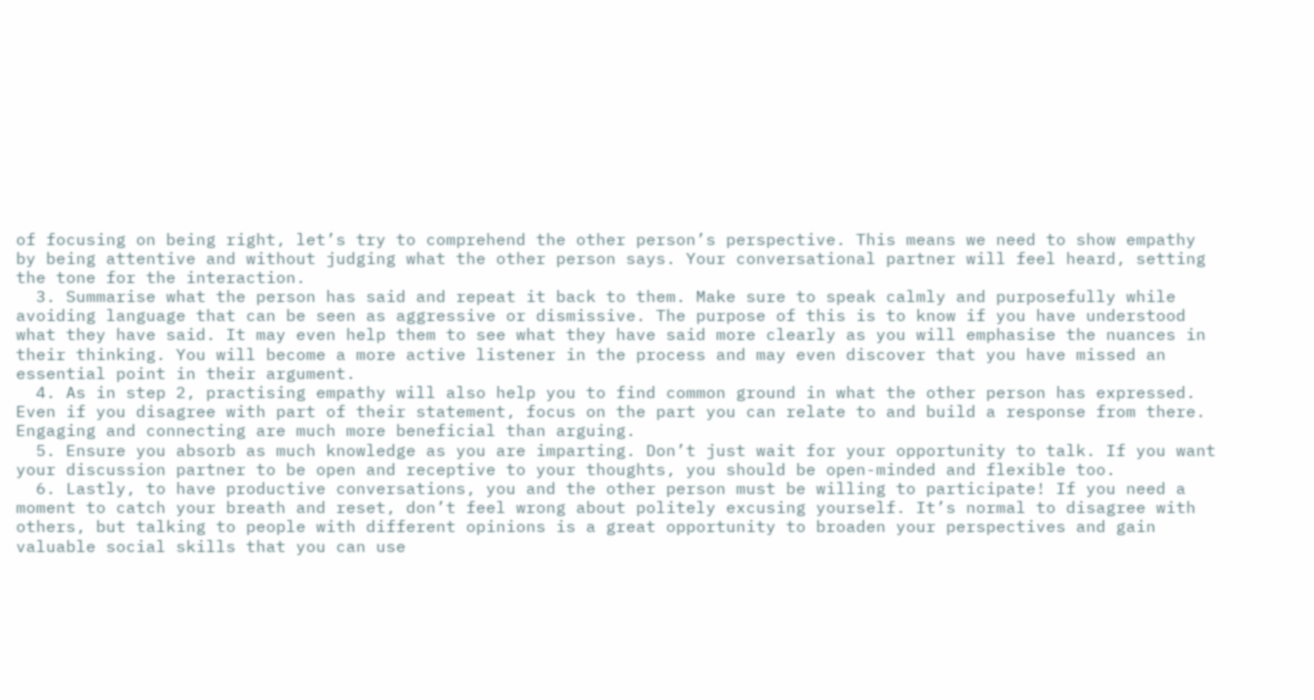of focusing on being right, let’s try to comprehend the other person’s perspective. This means we need to show empathy by being attentive and without judging what the other person says. Your conversational partner will feel heard, setting the tone for the interaction.
  3. Summarise what the person has said and repeat it back to them. Make sure to speak calmly and purposefully while avoiding language that can be seen as aggressive or dismissive. The purpose of this is to know if you have understood what they have said. It may even help them to see what they have said more clearly as you will emphasise the nuances in their thinking. You will become a more active listener in the process and may even discover that you have missed an essential point in their argument.
  4. As in step 2, practising empathy will also help you to find common ground in what the other person has expressed. Even if you disagree with part of their statement, focus on the part you can relate to and build a response from there. Engaging and connecting are much more beneficial than arguing.
  5. Ensure you absorb as much knowledge as you are imparting. Don’t just wait for your opportunity to talk. If you want your discussion partner to be open and receptive to your thoughts, you should be open-minded and flexible too.
  6. Lastly, to have productive conversations, you and the other person must be willing to participate! If you need a moment to catch your breath and reset, don’t feel wrong about politely excusing yourself. It’s normal to disagree with others, but talking to people with different opinions is a great opportunity to broaden your perspectives and gain valuable social skills that you can use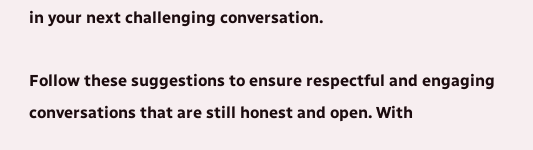in your next challenging conversation.

Follow these suggestions to ensure respectful and engaging conversations that are still honest and open. With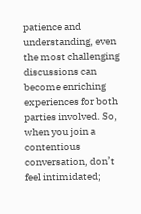patience and understanding, even the most challenging discussions can become enriching experiences for both parties involved. So, when you join a contentious conversation, don’t feel intimidated;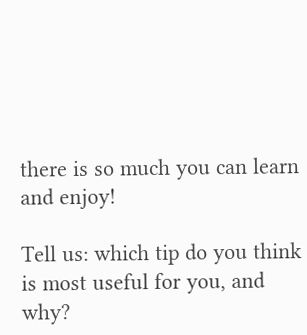there is so much you can learn and enjoy!

Tell us: which tip do you think is most useful for you, and why?